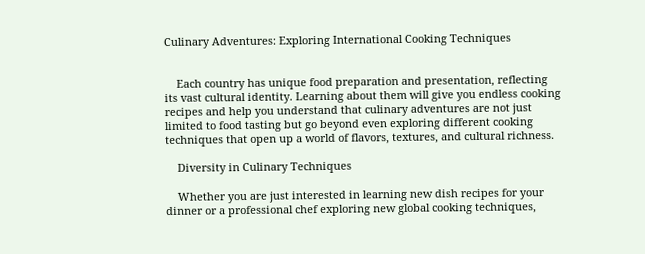Culinary Adventures: Exploring International Cooking Techniques


    Each country has unique food preparation and presentation, reflecting its vast cultural identity. Learning about them will give you endless cooking recipes and help you understand that culinary adventures are not just limited to food tasting but go beyond even exploring different cooking techniques that open up a world of flavors, textures, and cultural richness.

    Diversity in Culinary Techniques

    Whether you are just interested in learning new dish recipes for your dinner or a professional chef exploring new global cooking techniques,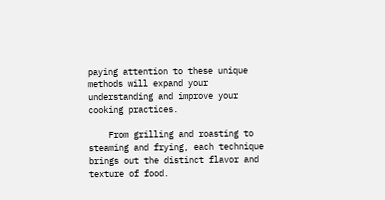paying attention to these unique methods will expand your understanding and improve your cooking practices.

    From grilling and roasting to steaming and frying, each technique brings out the distinct flavor and texture of food.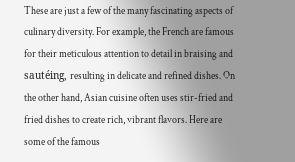These are just a few of the many fascinating aspects of culinary diversity. For example, the French are famous for their meticulous attention to detail in braising and sautéing, resulting in delicate and refined dishes. On the other hand, Asian cuisine often uses stir-fried and fried dishes to create rich, vibrant flavors. Here are some of the famous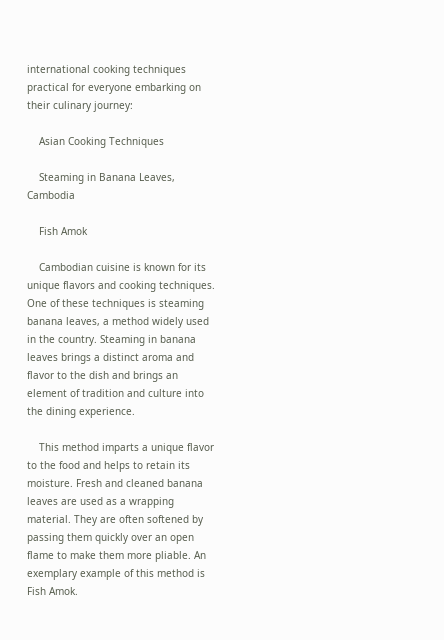international cooking techniques practical for everyone embarking on their culinary journey:

    Asian Cooking Techniques

    Steaming in Banana Leaves, Cambodia

    Fish Amok

    Cambodian cuisine is known for its unique flavors and cooking techniques. One of these techniques is steaming banana leaves, a method widely used in the country. Steaming in banana leaves brings a distinct aroma and flavor to the dish and brings an element of tradition and culture into the dining experience.

    This method imparts a unique flavor to the food and helps to retain its moisture. Fresh and cleaned banana leaves are used as a wrapping material. They are often softened by passing them quickly over an open flame to make them more pliable. An exemplary example of this method is Fish Amok.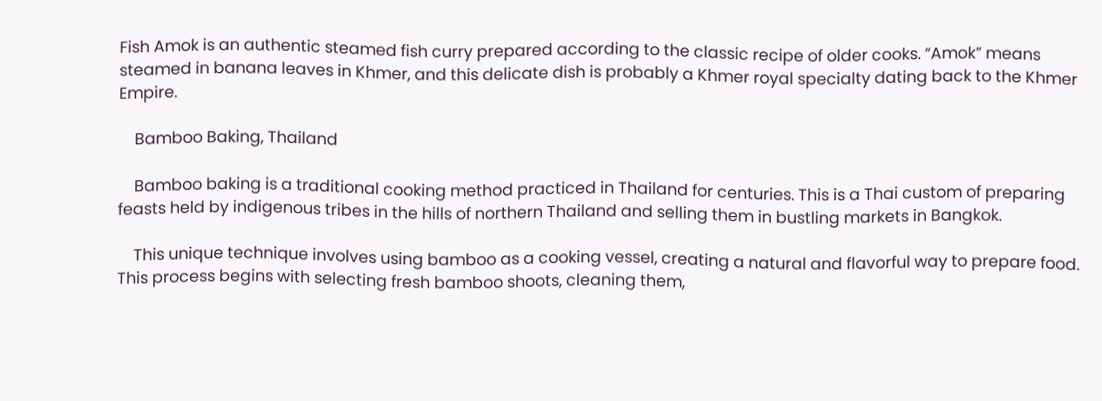Fish Amok is an authentic steamed fish curry prepared according to the classic recipe of older cooks. “Amok” means steamed in banana leaves in Khmer, and this delicate dish is probably a Khmer royal specialty dating back to the Khmer Empire.

    Bamboo Baking, Thailand

    Bamboo baking is a traditional cooking method practiced in Thailand for centuries. This is a Thai custom of preparing feasts held by indigenous tribes in the hills of northern Thailand and selling them in bustling markets in Bangkok.

    This unique technique involves using bamboo as a cooking vessel, creating a natural and flavorful way to prepare food. This process begins with selecting fresh bamboo shoots, cleaning them,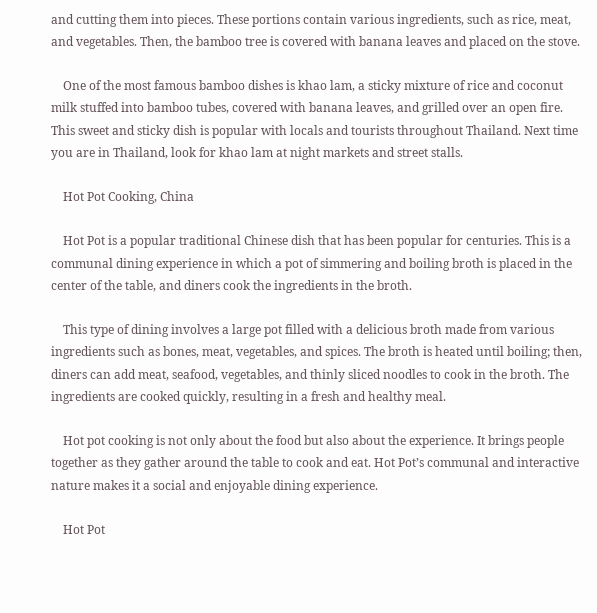and cutting them into pieces. These portions contain various ingredients, such as rice, meat, and vegetables. Then, the bamboo tree is covered with banana leaves and placed on the stove.

    One of the most famous bamboo dishes is khao lam, a sticky mixture of rice and coconut milk stuffed into bamboo tubes, covered with banana leaves, and grilled over an open fire. This sweet and sticky dish is popular with locals and tourists throughout Thailand. Next time you are in Thailand, look for khao lam at night markets and street stalls.

    Hot Pot Cooking, China

    Hot Pot is a popular traditional Chinese dish that has been popular for centuries. This is a communal dining experience in which a pot of simmering and boiling broth is placed in the center of the table, and diners cook the ingredients in the broth.

    This type of dining involves a large pot filled with a delicious broth made from various ingredients such as bones, meat, vegetables, and spices. The broth is heated until boiling; then, diners can add meat, seafood, vegetables, and thinly sliced noodles to cook in the broth. The ingredients are cooked quickly, resulting in a fresh and healthy meal.

    Hot pot cooking is not only about the food but also about the experience. It brings people together as they gather around the table to cook and eat. Hot Pot’s communal and interactive nature makes it a social and enjoyable dining experience.

    Hot Pot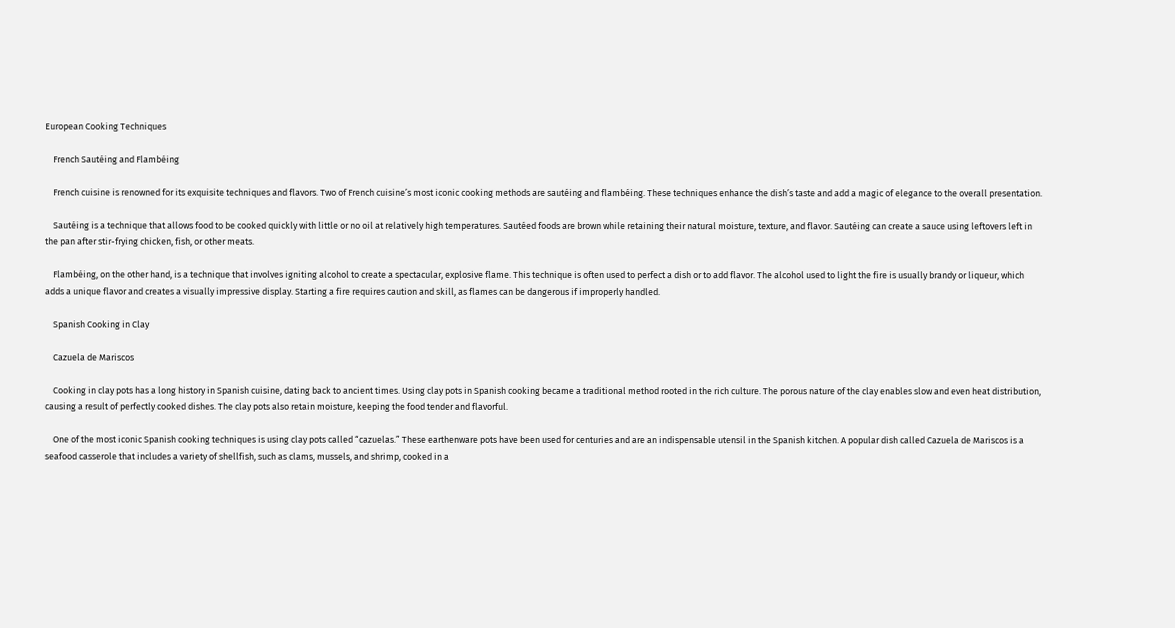European Cooking Techniques

    French Sautéing and Flambéing

    French cuisine is renowned for its exquisite techniques and flavors. Two of French cuisine’s most iconic cooking methods are sautéing and flambéing. These techniques enhance the dish’s taste and add a magic of elegance to the overall presentation.

    Sautéing is a technique that allows food to be cooked quickly with little or no oil at relatively high temperatures. Sautéed foods are brown while retaining their natural moisture, texture, and flavor. Sautéing can create a sauce using leftovers left in the pan after stir-frying chicken, fish, or other meats.

    Flambéing, on the other hand, is a technique that involves igniting alcohol to create a spectacular, explosive flame. This technique is often used to perfect a dish or to add flavor. The alcohol used to light the fire is usually brandy or liqueur, which adds a unique flavor and creates a visually impressive display. Starting a fire requires caution and skill, as flames can be dangerous if improperly handled.

    Spanish Cooking in Clay

    Cazuela de Mariscos

    Cooking in clay pots has a long history in Spanish cuisine, dating back to ancient times. Using clay pots in Spanish cooking became a traditional method rooted in the rich culture. The porous nature of the clay enables slow and even heat distribution, causing a result of perfectly cooked dishes. The clay pots also retain moisture, keeping the food tender and flavorful.

    One of the most iconic Spanish cooking techniques is using clay pots called “cazuelas.” These earthenware pots have been used for centuries and are an indispensable utensil in the Spanish kitchen. A popular dish called Cazuela de Mariscos is a seafood casserole that includes a variety of shellfish, such as clams, mussels, and shrimp, cooked in a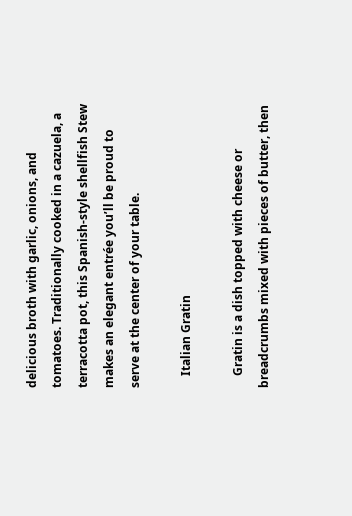delicious broth with garlic, onions, and tomatoes. Traditionally cooked in a cazuela, a terracotta pot, this Spanish-style shellfish Stew makes an elegant entrée you’ll be proud to serve at the center of your table.

    Italian Gratin

    Gratin is a dish topped with cheese or breadcrumbs mixed with pieces of butter, then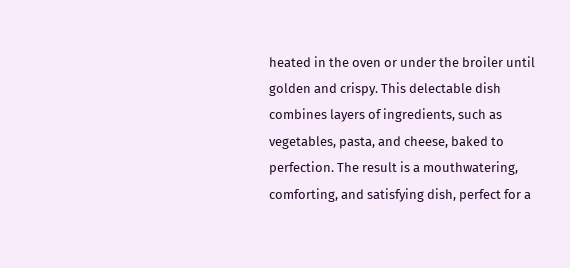heated in the oven or under the broiler until golden and crispy. This delectable dish combines layers of ingredients, such as vegetables, pasta, and cheese, baked to perfection. The result is a mouthwatering, comforting, and satisfying dish, perfect for a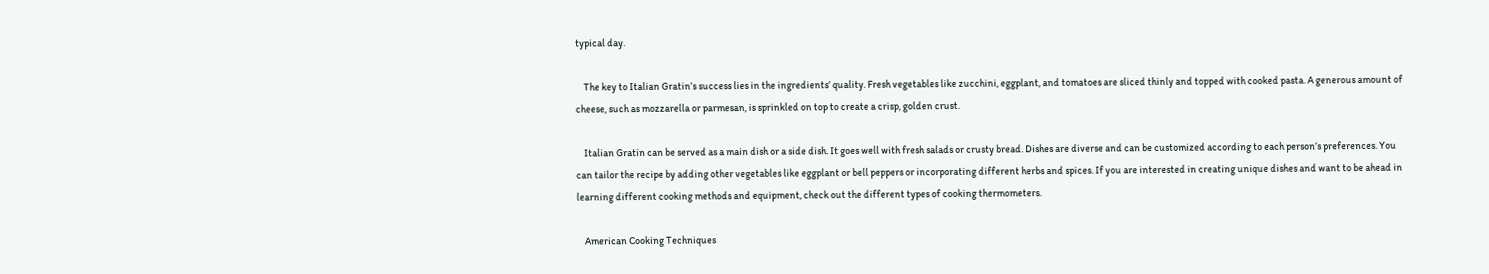typical day.

    The key to Italian Gratin’s success lies in the ingredients’ quality. Fresh vegetables like zucchini, eggplant, and tomatoes are sliced thinly and topped with cooked pasta. A generous amount of cheese, such as mozzarella or parmesan, is sprinkled on top to create a crisp, golden crust.

    Italian Gratin can be served as a main dish or a side dish. It goes well with fresh salads or crusty bread. Dishes are diverse and can be customized according to each person’s preferences. You can tailor the recipe by adding other vegetables like eggplant or bell peppers or incorporating different herbs and spices. If you are interested in creating unique dishes and want to be ahead in learning different cooking methods and equipment, check out the different types of cooking thermometers.

    American Cooking Techniques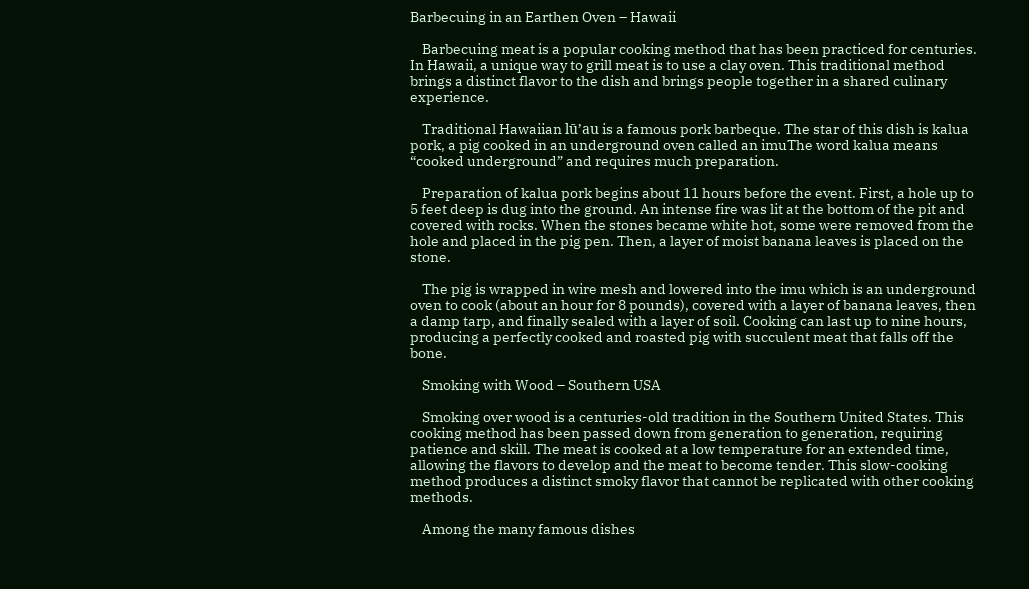Barbecuing in an Earthen Oven – Hawaii

    Barbecuing meat is a popular cooking method that has been practiced for centuries. In Hawaii, a unique way to grill meat is to use a clay oven. This traditional method brings a distinct flavor to the dish and brings people together in a shared culinary experience.

    Traditional Hawaiian lū’au is a famous pork barbeque. The star of this dish is kalua pork, a pig cooked in an underground oven called an imuThe word kalua means “cooked underground” and requires much preparation.

    Preparation of kalua pork begins about 11 hours before the event. First, a hole up to 5 feet deep is dug into the ground. An intense fire was lit at the bottom of the pit and covered with rocks. When the stones became white hot, some were removed from the hole and placed in the pig pen. Then, a layer of moist banana leaves is placed on the stone.

    The pig is wrapped in wire mesh and lowered into the imu which is an underground oven to cook (about an hour for 8 pounds), covered with a layer of banana leaves, then a damp tarp, and finally sealed with a layer of soil. Cooking can last up to nine hours, producing a perfectly cooked and roasted pig with succulent meat that falls off the bone.

    Smoking with Wood – Southern USA

    Smoking over wood is a centuries-old tradition in the Southern United States. This cooking method has been passed down from generation to generation, requiring patience and skill. The meat is cooked at a low temperature for an extended time, allowing the flavors to develop and the meat to become tender. This slow-cooking method produces a distinct smoky flavor that cannot be replicated with other cooking methods.

    Among the many famous dishes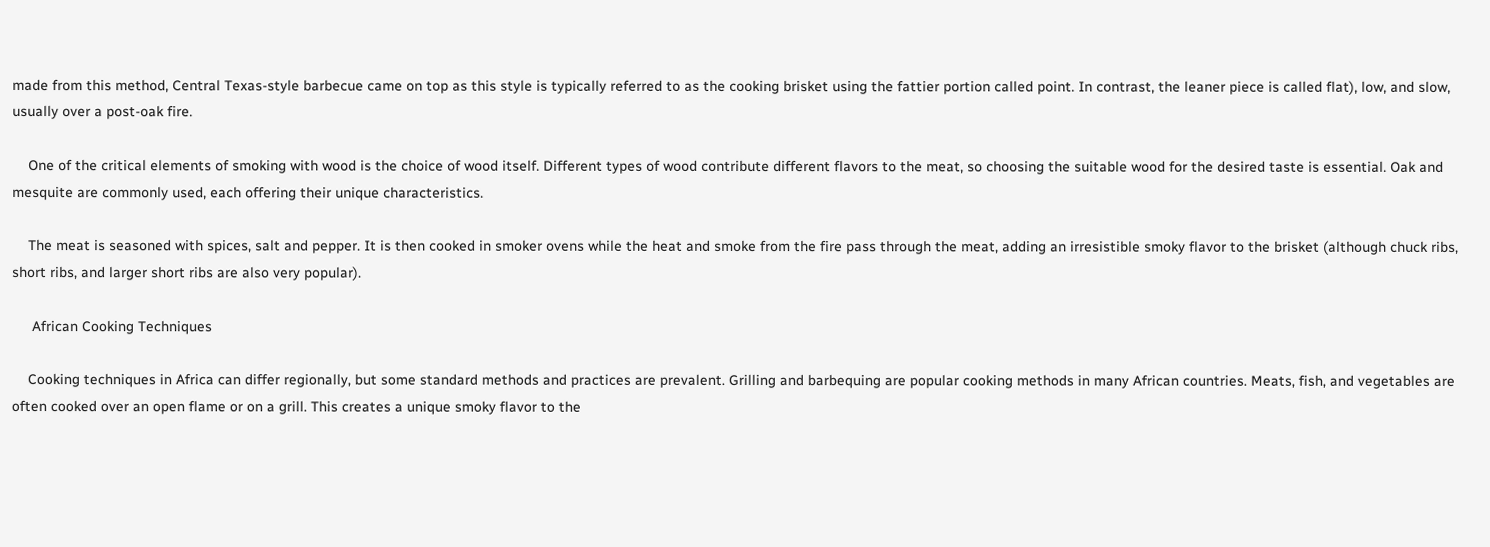made from this method, Central Texas-style barbecue came on top as this style is typically referred to as the cooking brisket using the fattier portion called point. In contrast, the leaner piece is called flat), low, and slow, usually over a post-oak fire.

    One of the critical elements of smoking with wood is the choice of wood itself. Different types of wood contribute different flavors to the meat, so choosing the suitable wood for the desired taste is essential. Oak and mesquite are commonly used, each offering their unique characteristics.

    The meat is seasoned with spices, salt and pepper. It is then cooked in smoker ovens while the heat and smoke from the fire pass through the meat, adding an irresistible smoky flavor to the brisket (although chuck ribs, short ribs, and larger short ribs are also very popular).

     African Cooking Techniques

    Cooking techniques in Africa can differ regionally, but some standard methods and practices are prevalent. Grilling and barbequing are popular cooking methods in many African countries. Meats, fish, and vegetables are often cooked over an open flame or on a grill. This creates a unique smoky flavor to the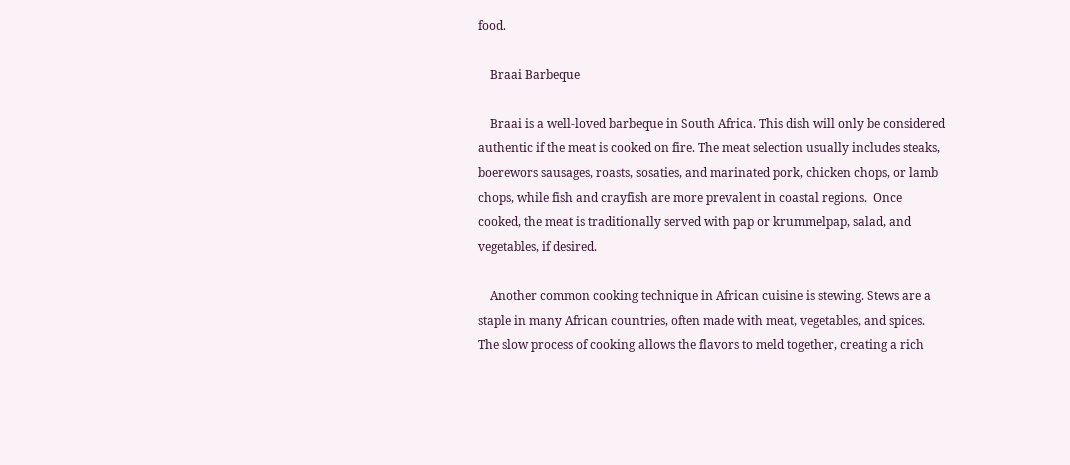food.

    Braai Barbeque

    Braai is a well-loved barbeque in South Africa. This dish will only be considered authentic if the meat is cooked on fire. The meat selection usually includes steaks, boerewors sausages, roasts, sosaties, and marinated pork, chicken chops, or lamb chops, while fish and crayfish are more prevalent in coastal regions.  Once cooked, the meat is traditionally served with pap or krummelpap, salad, and vegetables, if desired.

    Another common cooking technique in African cuisine is stewing. Stews are a staple in many African countries, often made with meat, vegetables, and spices. The slow process of cooking allows the flavors to meld together, creating a rich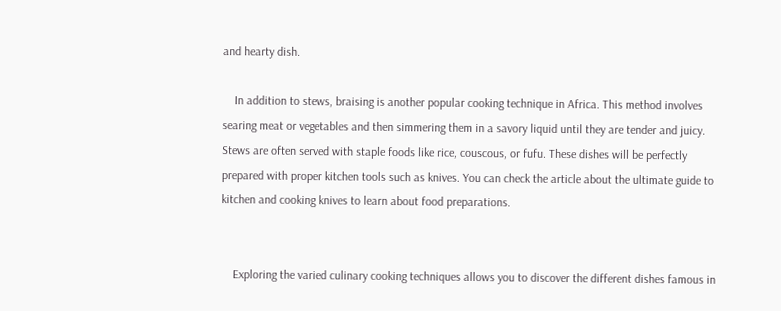and hearty dish.

    In addition to stews, braising is another popular cooking technique in Africa. This method involves searing meat or vegetables and then simmering them in a savory liquid until they are tender and juicy. Stews are often served with staple foods like rice, couscous, or fufu. These dishes will be perfectly prepared with proper kitchen tools such as knives. You can check the article about the ultimate guide to kitchen and cooking knives to learn about food preparations.


    Exploring the varied culinary cooking techniques allows you to discover the different dishes famous in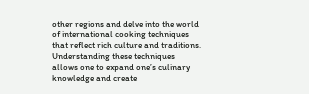other regions and delve into the world of international cooking techniques that reflect rich culture and traditions. Understanding these techniques allows one to expand one’s culinary knowledge and create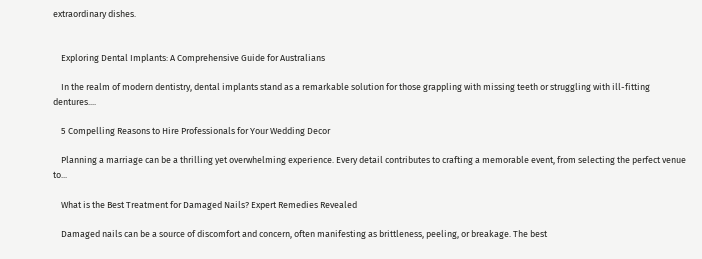extraordinary dishes.


    Exploring Dental Implants: A Comprehensive Guide for Australians

    In the realm of modern dentistry, dental implants stand as a remarkable solution for those grappling with missing teeth or struggling with ill-fitting dentures....

    5 Compelling Reasons to Hire Professionals for Your Wedding Decor

    Planning a marriage can be a thrilling yet overwhelming experience. Every detail contributes to crafting a memorable event, from selecting the perfect venue to...

    What is the Best Treatment for Damaged Nails? Expert Remedies Revealed

    Damaged nails can be a source of discomfort and concern, often manifesting as brittleness, peeling, or breakage. The best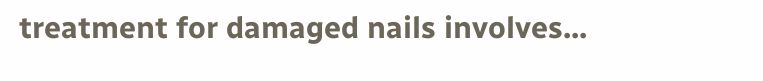treatment for damaged nails involves...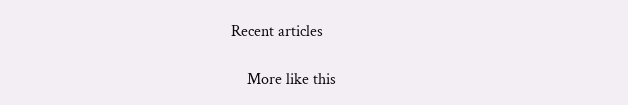Recent articles

    More like this